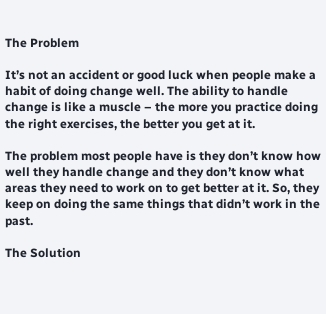The Problem

It’s not an accident or good luck when people make a habit of doing change well. The ability to handle change is like a muscle – the more you practice doing the right exercises, the better you get at it.

The problem most people have is they don’t know how well they handle change and they don’t know what areas they need to work on to get better at it. So, they keep on doing the same things that didn’t work in the past.

The Solution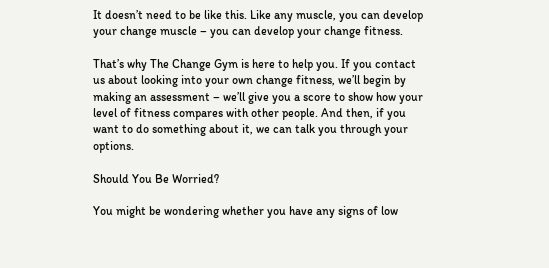It doesn’t need to be like this. Like any muscle, you can develop your change muscle – you can develop your change fitness.

That’s why The Change Gym is here to help you. If you contact us about looking into your own change fitness, we’ll begin by making an assessment – we’ll give you a score to show how your level of fitness compares with other people. And then, if you want to do something about it, we can talk you through your options.

Should You Be Worried?

You might be wondering whether you have any signs of low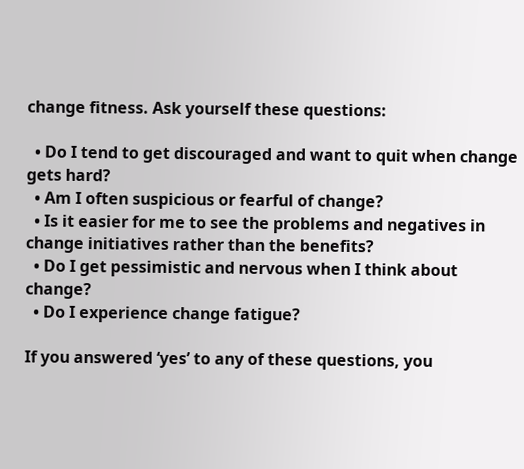change fitness. Ask yourself these questions:

  • Do I tend to get discouraged and want to quit when change gets hard?
  • Am I often suspicious or fearful of change?
  • Is it easier for me to see the problems and negatives in change initiatives rather than the benefits?
  • Do I get pessimistic and nervous when I think about change?
  • Do I experience change fatigue?

If you answered ‘yes’ to any of these questions, you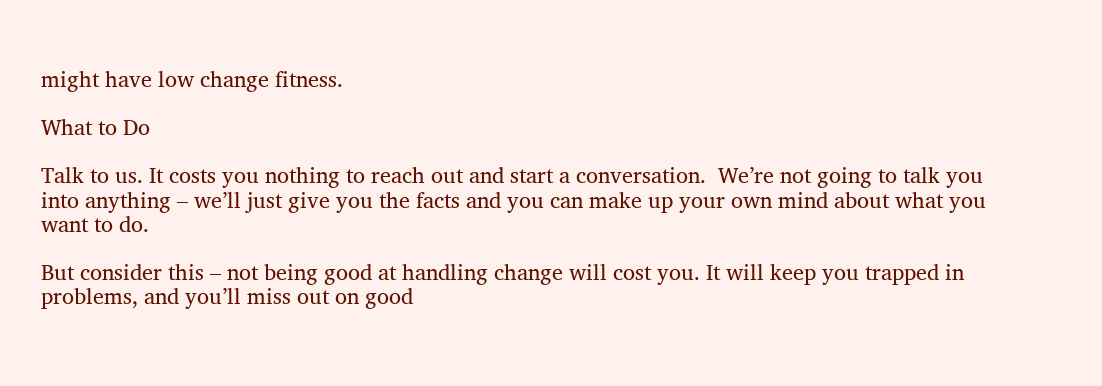might have low change fitness.

What to Do

Talk to us. It costs you nothing to reach out and start a conversation.  We’re not going to talk you into anything – we’ll just give you the facts and you can make up your own mind about what you want to do.

But consider this – not being good at handling change will cost you. It will keep you trapped in problems, and you’ll miss out on good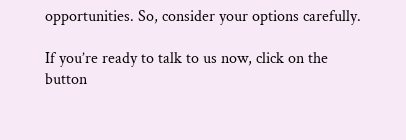opportunities. So, consider your options carefully.

If you’re ready to talk to us now, click on the button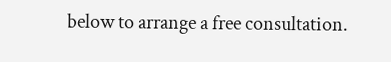below to arrange a free consultation.